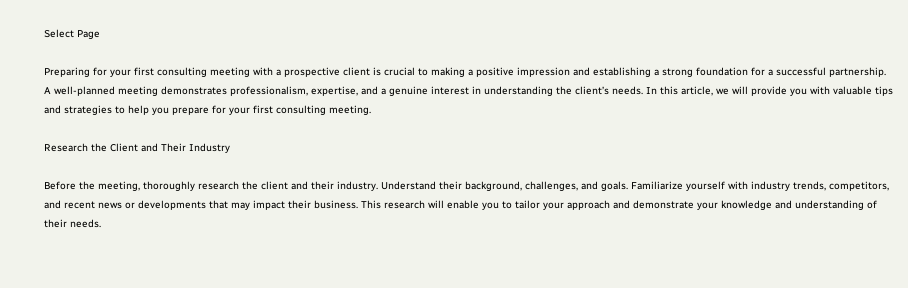Select Page

Preparing for your first consulting meeting with a prospective client is crucial to making a positive impression and establishing a strong foundation for a successful partnership. A well-planned meeting demonstrates professionalism, expertise, and a genuine interest in understanding the client’s needs. In this article, we will provide you with valuable tips and strategies to help you prepare for your first consulting meeting.

Research the Client and Their Industry

Before the meeting, thoroughly research the client and their industry. Understand their background, challenges, and goals. Familiarize yourself with industry trends, competitors, and recent news or developments that may impact their business. This research will enable you to tailor your approach and demonstrate your knowledge and understanding of their needs.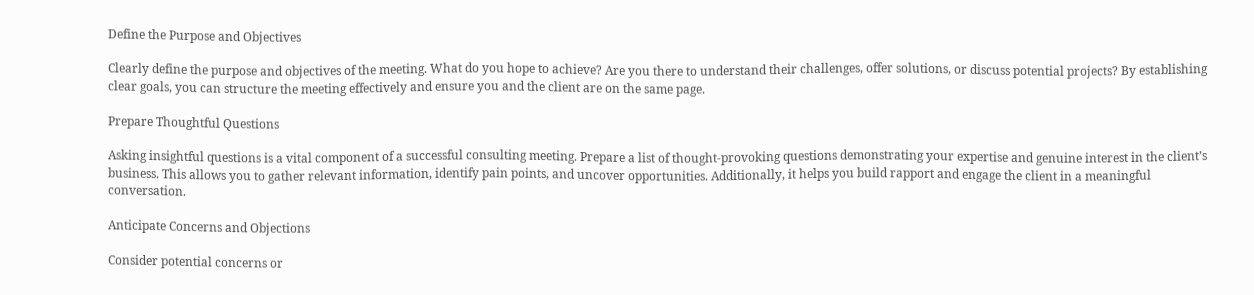Define the Purpose and Objectives

Clearly define the purpose and objectives of the meeting. What do you hope to achieve? Are you there to understand their challenges, offer solutions, or discuss potential projects? By establishing clear goals, you can structure the meeting effectively and ensure you and the client are on the same page.

Prepare Thoughtful Questions

Asking insightful questions is a vital component of a successful consulting meeting. Prepare a list of thought-provoking questions demonstrating your expertise and genuine interest in the client’s business. This allows you to gather relevant information, identify pain points, and uncover opportunities. Additionally, it helps you build rapport and engage the client in a meaningful conversation.

Anticipate Concerns and Objections

Consider potential concerns or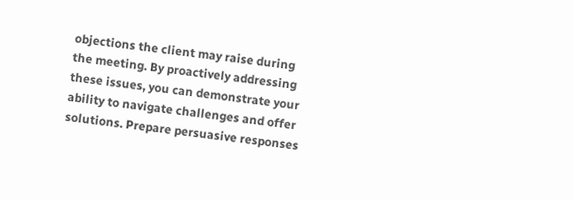objections the client may raise during the meeting. By proactively addressing these issues, you can demonstrate your ability to navigate challenges and offer solutions. Prepare persuasive responses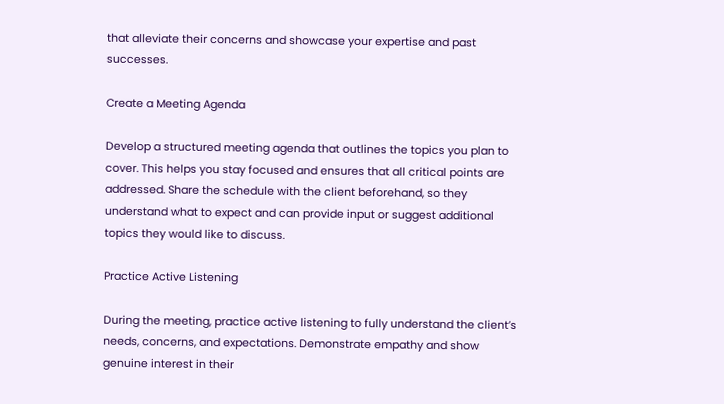that alleviate their concerns and showcase your expertise and past successes.

Create a Meeting Agenda

Develop a structured meeting agenda that outlines the topics you plan to cover. This helps you stay focused and ensures that all critical points are addressed. Share the schedule with the client beforehand, so they understand what to expect and can provide input or suggest additional topics they would like to discuss.

Practice Active Listening

During the meeting, practice active listening to fully understand the client’s needs, concerns, and expectations. Demonstrate empathy and show genuine interest in their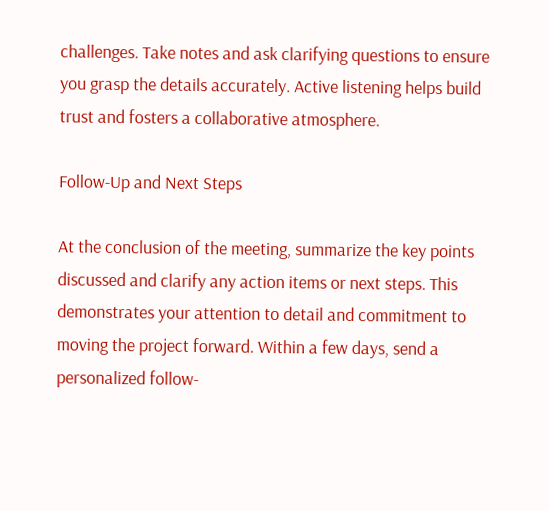challenges. Take notes and ask clarifying questions to ensure you grasp the details accurately. Active listening helps build trust and fosters a collaborative atmosphere.

Follow-Up and Next Steps

At the conclusion of the meeting, summarize the key points discussed and clarify any action items or next steps. This demonstrates your attention to detail and commitment to moving the project forward. Within a few days, send a personalized follow-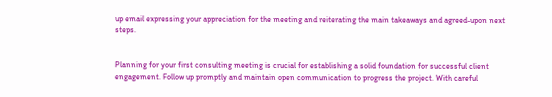up email expressing your appreciation for the meeting and reiterating the main takeaways and agreed-upon next steps.


Planning for your first consulting meeting is crucial for establishing a solid foundation for successful client engagement. Follow up promptly and maintain open communication to progress the project. With careful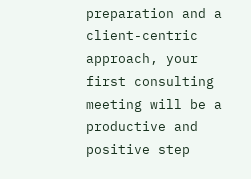preparation and a client-centric approach, your first consulting meeting will be a productive and positive step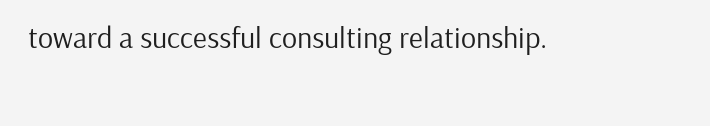toward a successful consulting relationship.